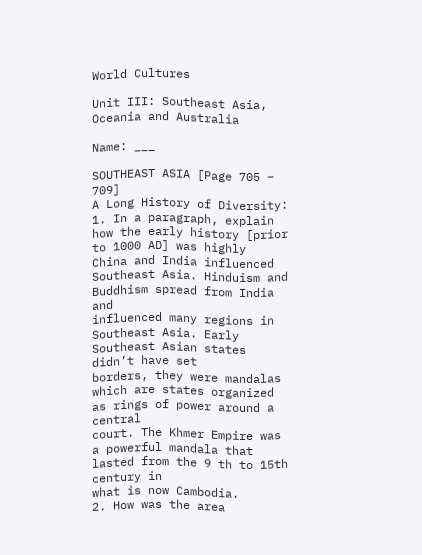World Cultures

Unit III: Southeast Asia, Oceania and Australia

Name: ___

SOUTHEAST ASIA [Page 705 – 709]
A Long History of Diversity:
1. In a paragraph, explain how the early history [prior to 1000 AD] was highly
China and India influenced Southeast Asia. Hinduism and Buddhism spread from India and
influenced many regions in Southeast Asia. Early Southeast Asian states didn’t have set
borders, they were mandalas which are states organized as rings of power around a central
court. The Khmer Empire was a powerful mandala that lasted from the 9 th to 15th century in
what is now Cambodia.
2. How was the area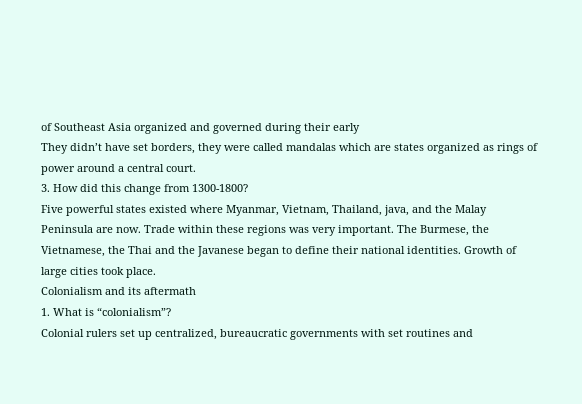of Southeast Asia organized and governed during their early
They didn’t have set borders, they were called mandalas which are states organized as rings of
power around a central court.
3. How did this change from 1300-1800?
Five powerful states existed where Myanmar, Vietnam, Thailand, java, and the Malay
Peninsula are now. Trade within these regions was very important. The Burmese, the
Vietnamese, the Thai and the Javanese began to define their national identities. Growth of
large cities took place.
Colonialism and its aftermath
1. What is “colonialism”?
Colonial rulers set up centralized, bureaucratic governments with set routines and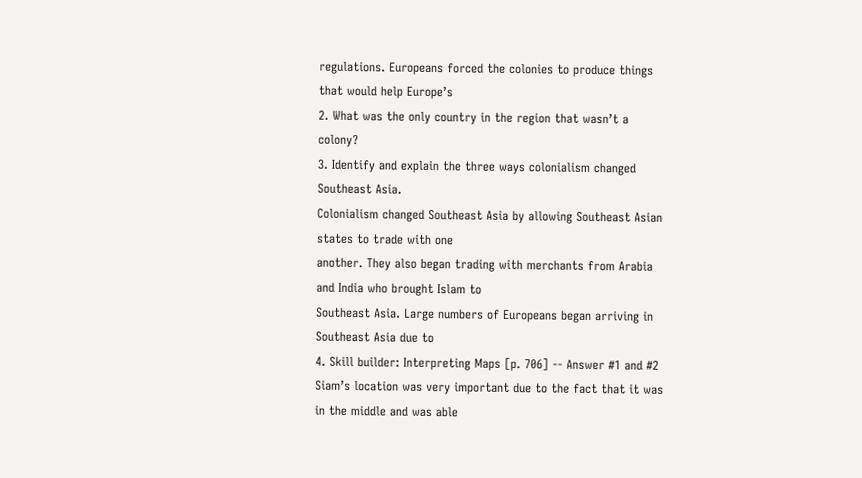regulations. Europeans forced the colonies to produce things that would help Europe’s
2. What was the only country in the region that wasn’t a colony?
3. Identify and explain the three ways colonialism changed Southeast Asia.
Colonialism changed Southeast Asia by allowing Southeast Asian states to trade with one
another. They also began trading with merchants from Arabia and India who brought Islam to
Southeast Asia. Large numbers of Europeans began arriving in Southeast Asia due to
4. Skill builder: Interpreting Maps [p. 706] -- Answer #1 and #2
Siam’s location was very important due to the fact that it was in the middle and was able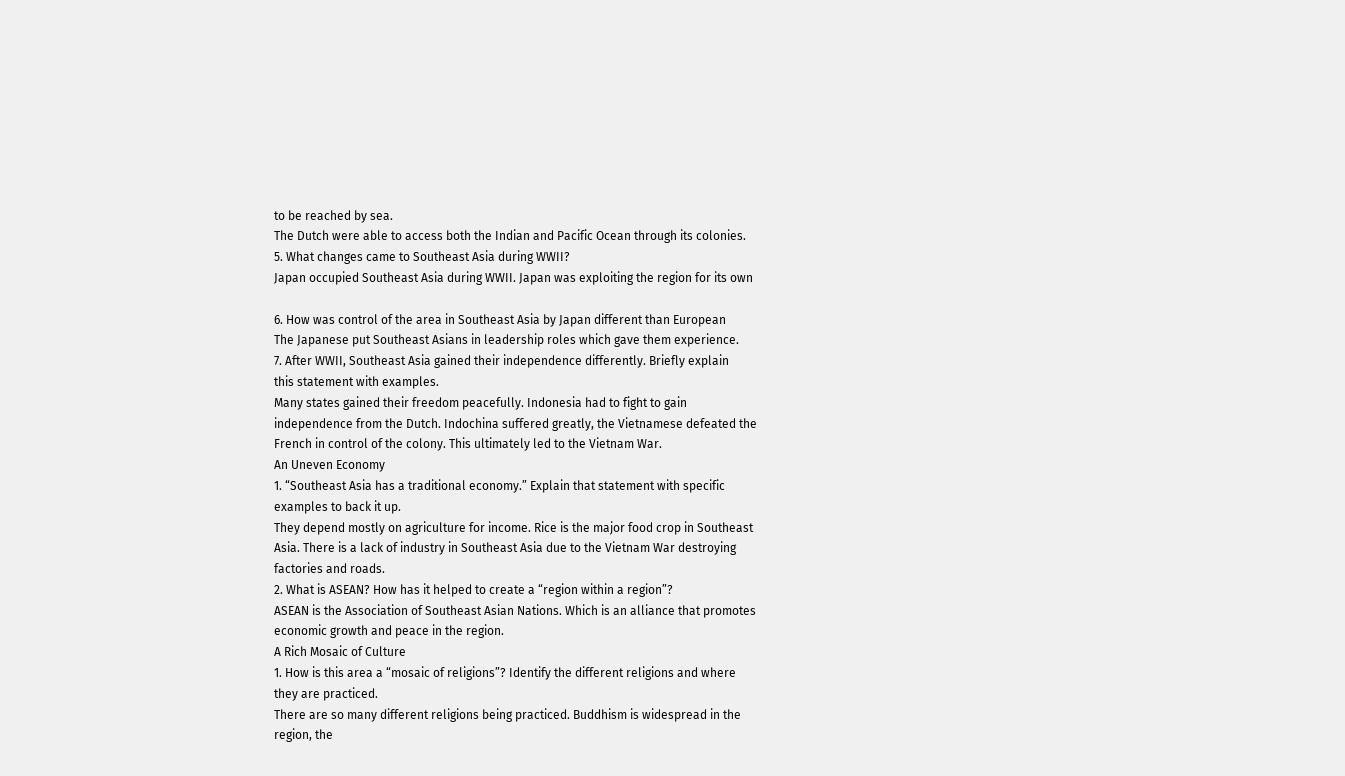to be reached by sea.
The Dutch were able to access both the Indian and Pacific Ocean through its colonies.
5. What changes came to Southeast Asia during WWII?
Japan occupied Southeast Asia during WWII. Japan was exploiting the region for its own

6. How was control of the area in Southeast Asia by Japan different than European
The Japanese put Southeast Asians in leadership roles which gave them experience.
7. After WWII, Southeast Asia gained their independence differently. Briefly explain
this statement with examples.
Many states gained their freedom peacefully. Indonesia had to fight to gain
independence from the Dutch. Indochina suffered greatly, the Vietnamese defeated the
French in control of the colony. This ultimately led to the Vietnam War.
An Uneven Economy
1. “Southeast Asia has a traditional economy.” Explain that statement with specific
examples to back it up.
They depend mostly on agriculture for income. Rice is the major food crop in Southeast
Asia. There is a lack of industry in Southeast Asia due to the Vietnam War destroying
factories and roads.
2. What is ASEAN? How has it helped to create a “region within a region”?
ASEAN is the Association of Southeast Asian Nations. Which is an alliance that promotes
economic growth and peace in the region.
A Rich Mosaic of Culture
1. How is this area a “mosaic of religions”? Identify the different religions and where
they are practiced.
There are so many different religions being practiced. Buddhism is widespread in the
region, the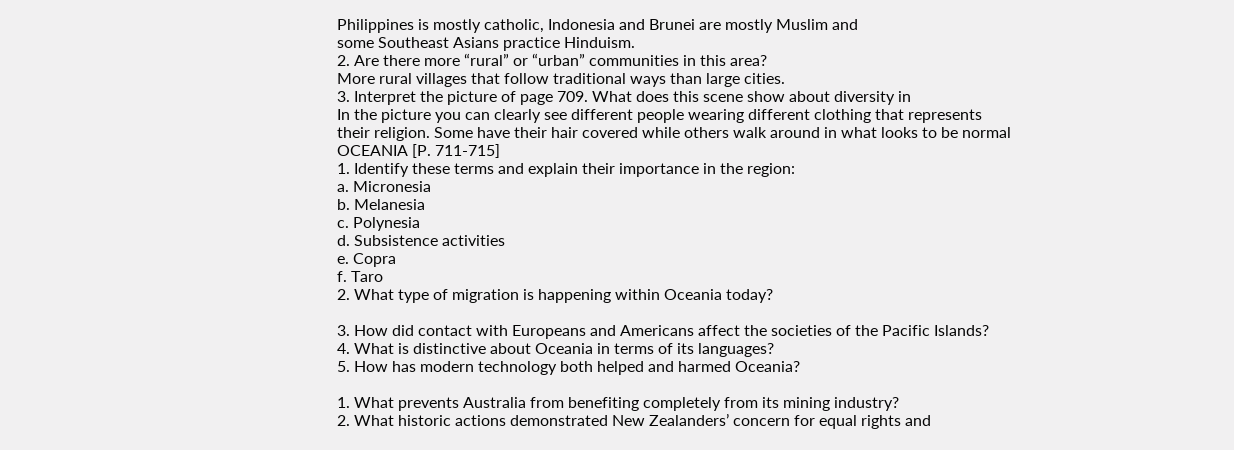Philippines is mostly catholic, Indonesia and Brunei are mostly Muslim and
some Southeast Asians practice Hinduism.
2. Are there more “rural” or “urban” communities in this area?
More rural villages that follow traditional ways than large cities.
3. Interpret the picture of page 709. What does this scene show about diversity in
In the picture you can clearly see different people wearing different clothing that represents
their religion. Some have their hair covered while others walk around in what looks to be normal
OCEANIA [P. 711-715]
1. Identify these terms and explain their importance in the region:
a. Micronesia
b. Melanesia
c. Polynesia
d. Subsistence activities
e. Copra
f. Taro
2. What type of migration is happening within Oceania today?

3. How did contact with Europeans and Americans affect the societies of the Pacific Islands?
4. What is distinctive about Oceania in terms of its languages?
5. How has modern technology both helped and harmed Oceania?

1. What prevents Australia from benefiting completely from its mining industry?
2. What historic actions demonstrated New Zealanders’ concern for equal rights and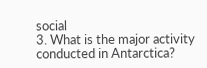social
3. What is the major activity conducted in Antarctica?